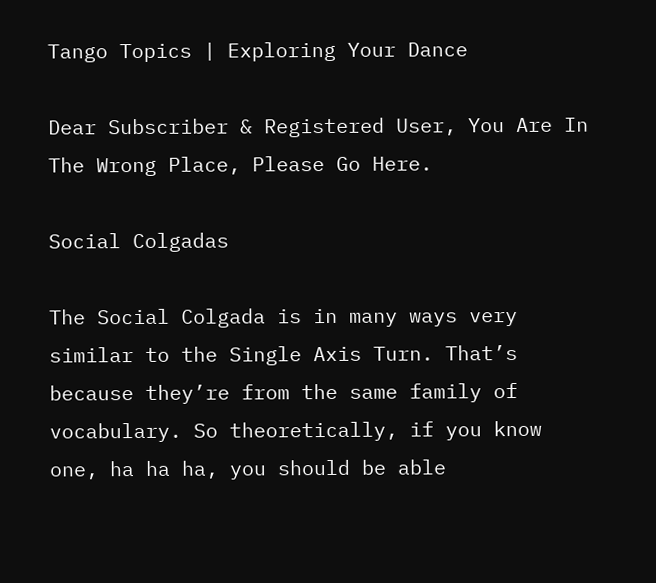Tango Topics | Exploring Your Dance

Dear Subscriber & Registered User, You Are In The Wrong Place, Please Go Here.

Social Colgadas

The Social Colgada is in many ways very similar to the Single Axis Turn. That’s because they’re from the same family of vocabulary. So theoretically, if you know one, ha ha ha, you should be able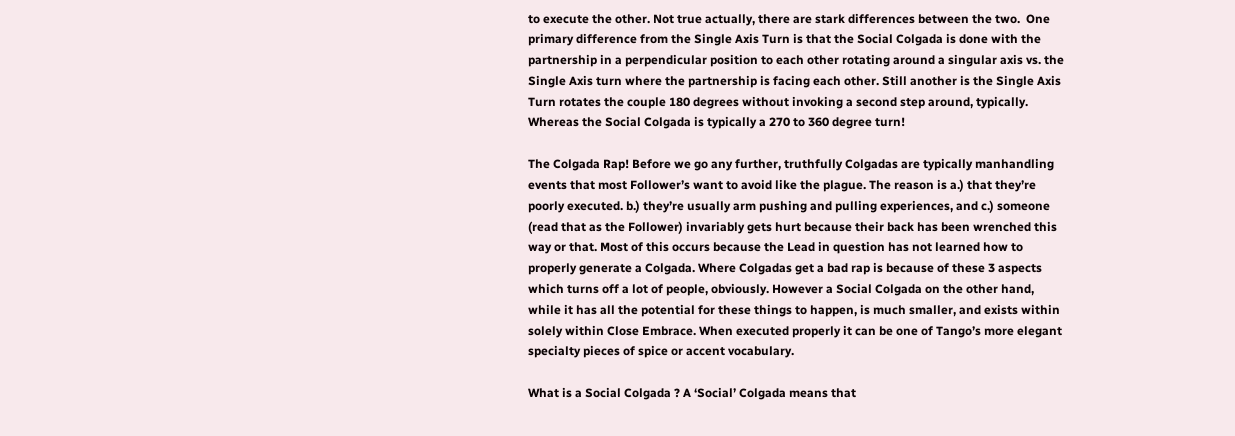to execute the other. Not true actually, there are stark differences between the two.  One primary difference from the Single Axis Turn is that the Social Colgada is done with the partnership in a perpendicular position to each other rotating around a singular axis vs. the Single Axis turn where the partnership is facing each other. Still another is the Single Axis Turn rotates the couple 180 degrees without invoking a second step around, typically. Whereas the Social Colgada is typically a 270 to 360 degree turn!

The Colgada Rap! Before we go any further, truthfully Colgadas are typically manhandling events that most Follower’s want to avoid like the plague. The reason is a.) that they’re poorly executed. b.) they’re usually arm pushing and pulling experiences, and c.) someone (read that as the Follower) invariably gets hurt because their back has been wrenched this way or that. Most of this occurs because the Lead in question has not learned how to properly generate a Colgada. Where Colgadas get a bad rap is because of these 3 aspects which turns off a lot of people, obviously. However a Social Colgada on the other hand, while it has all the potential for these things to happen, is much smaller, and exists within solely within Close Embrace. When executed properly it can be one of Tango’s more elegant specialty pieces of spice or accent vocabulary.

What is a Social Colgada ? A ‘Social’ Colgada means that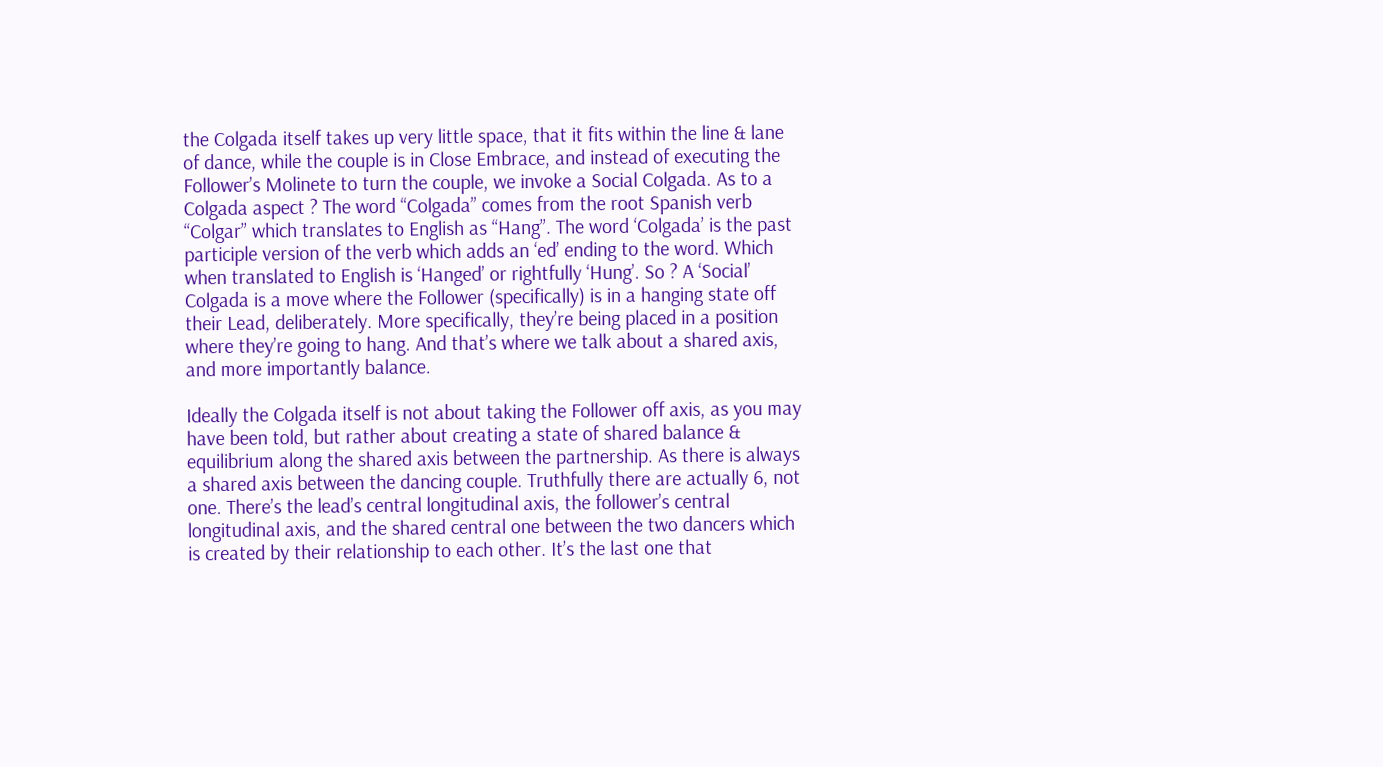the Colgada itself takes up very little space, that it fits within the line & lane of dance, while the couple is in Close Embrace, and instead of executing the Follower’s Molinete to turn the couple, we invoke a Social Colgada. As to a Colgada aspect ? The word “Colgada” comes from the root Spanish verb “Colgar” which translates to English as “Hang”. The word ‘Colgada’ is the past participle version of the verb which adds an ‘ed’ ending to the word. Which when translated to English is ‘Hanged’ or rightfully ‘Hung’. So ? A ‘Social’ Colgada is a move where the Follower (specifically) is in a hanging state off their Lead, deliberately. More specifically, they’re being placed in a position where they’re going to hang. And that’s where we talk about a shared axis, and more importantly balance.

Ideally the Colgada itself is not about taking the Follower off axis, as you may have been told, but rather about creating a state of shared balance & equilibrium along the shared axis between the partnership. As there is always a shared axis between the dancing couple. Truthfully there are actually 6, not one. There’s the lead’s central longitudinal axis, the follower’s central longitudinal axis, and the shared central one between the two dancers which is created by their relationship to each other. It’s the last one that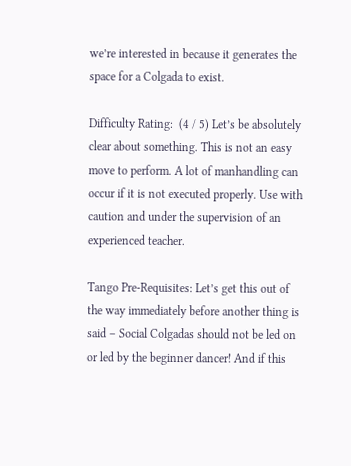we’re interested in because it generates the space for a Colgada to exist.

Difficulty Rating:  (4 / 5) Let’s be absolutely clear about something. This is not an easy move to perform. A lot of manhandling can occur if it is not executed properly. Use with caution and under the supervision of an experienced teacher.

Tango Pre-Requisites: Let’s get this out of the way immediately before another thing is said – Social Colgadas should not be led on or led by the beginner dancer! And if this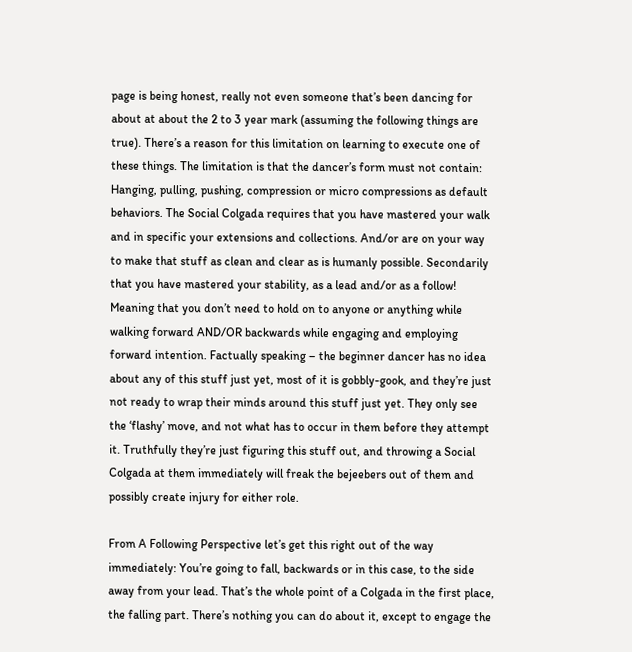page is being honest, really not even someone that’s been dancing for about at about the 2 to 3 year mark (assuming the following things are true). There’s a reason for this limitation on learning to execute one of these things. The limitation is that the dancer’s form must not contain: Hanging, pulling, pushing, compression or micro compressions as default behaviors. The Social Colgada requires that you have mastered your walk and in specific your extensions and collections. And/or are on your way to make that stuff as clean and clear as is humanly possible. Secondarily that you have mastered your stability, as a lead and/or as a follow! Meaning that you don’t need to hold on to anyone or anything while walking forward AND/OR backwards while engaging and employing forward intention. Factually speaking – the beginner dancer has no idea about any of this stuff just yet, most of it is gobbly-gook, and they’re just not ready to wrap their minds around this stuff just yet. They only see the ‘flashy’ move, and not what has to occur in them before they attempt it. Truthfully they’re just figuring this stuff out, and throwing a Social Colgada at them immediately will freak the bejeebers out of them and possibly create injury for either role.

From A Following Perspective let’s get this right out of the way immediately: You’re going to fall, backwards or in this case, to the side away from your lead. That’s the whole point of a Colgada in the first place, the falling part. There’s nothing you can do about it, except to engage the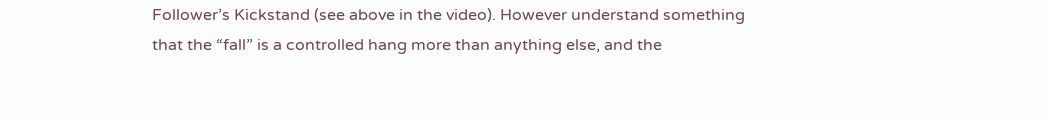Follower’s Kickstand (see above in the video). However understand something that the “fall” is a controlled hang more than anything else, and the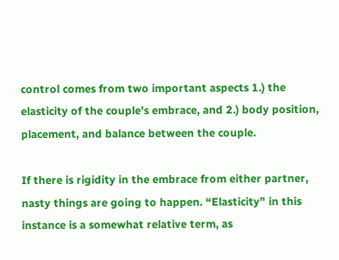control comes from two important aspects 1.) the elasticity of the couple’s embrace, and 2.) body position, placement, and balance between the couple.

If there is rigidity in the embrace from either partner, nasty things are going to happen. “Elasticity” in this instance is a somewhat relative term, as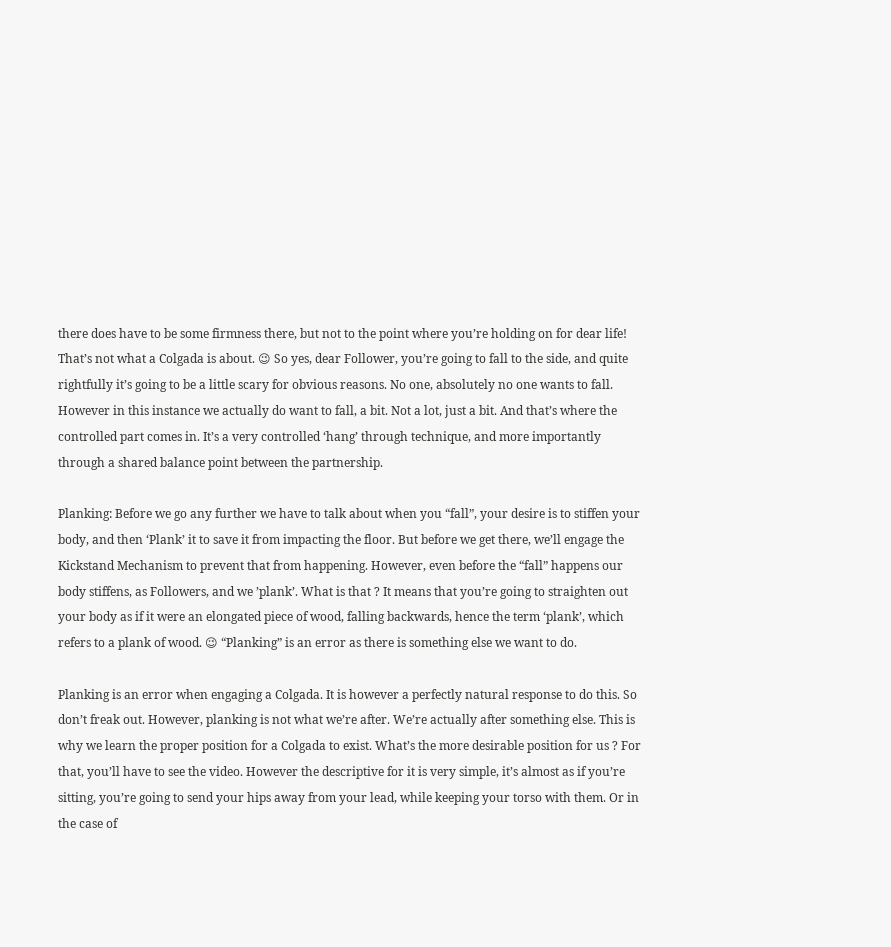there does have to be some firmness there, but not to the point where you’re holding on for dear life! That’s not what a Colgada is about. 😉 So yes, dear Follower, you’re going to fall to the side, and quite rightfully it’s going to be a little scary for obvious reasons. No one, absolutely no one wants to fall. However in this instance we actually do want to fall, a bit. Not a lot, just a bit. And that’s where the controlled part comes in. It’s a very controlled ‘hang’ through technique, and more importantly through a shared balance point between the partnership.

Planking: Before we go any further we have to talk about when you “fall”, your desire is to stiffen your body, and then ‘Plank’ it to save it from impacting the floor. But before we get there, we’ll engage the Kickstand Mechanism to prevent that from happening. However, even before the “fall” happens our body stiffens, as Followers, and we ’plank’. What is that ? It means that you’re going to straighten out your body as if it were an elongated piece of wood, falling backwards, hence the term ‘plank’, which refers to a plank of wood. 😉 “Planking” is an error as there is something else we want to do.

Planking is an error when engaging a Colgada. It is however a perfectly natural response to do this. So don’t freak out. However, planking is not what we’re after. We’re actually after something else. This is why we learn the proper position for a Colgada to exist. What’s the more desirable position for us ? For that, you’ll have to see the video. However the descriptive for it is very simple, it’s almost as if you’re sitting, you’re going to send your hips away from your lead, while keeping your torso with them. Or in the case of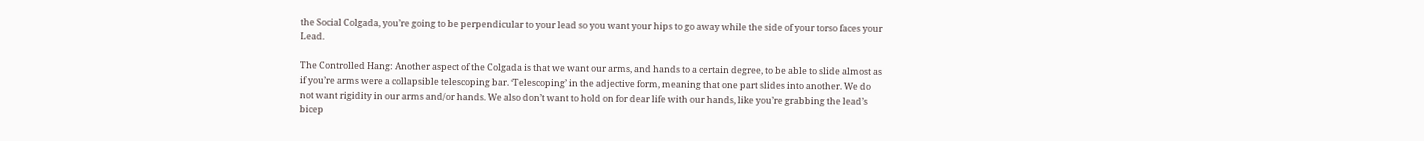the Social Colgada, you’re going to be perpendicular to your lead so you want your hips to go away while the side of your torso faces your Lead.

The Controlled Hang: Another aspect of the Colgada is that we want our arms, and hands to a certain degree, to be able to slide almost as if you’re arms were a collapsible telescoping bar. ‘Telescoping’ in the adjective form, meaning that one part slides into another. We do not want rigidity in our arms and/or hands. We also don’t want to hold on for dear life with our hands, like you’re grabbing the lead’s bicep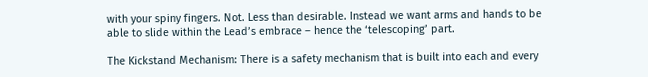with your spiny fingers. Not. Less than desirable. Instead we want arms and hands to be able to slide within the Lead’s embrace – hence the ‘telescoping’ part.

The Kickstand Mechanism: There is a safety mechanism that is built into each and every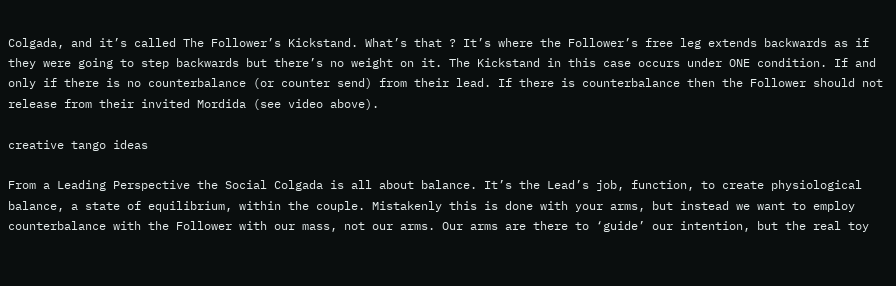Colgada, and it’s called The Follower’s Kickstand. What’s that ? It’s where the Follower’s free leg extends backwards as if they were going to step backwards but there’s no weight on it. The Kickstand in this case occurs under ONE condition. If and only if there is no counterbalance (or counter send) from their lead. If there is counterbalance then the Follower should not release from their invited Mordida (see video above).

creative tango ideas

From a Leading Perspective the Social Colgada is all about balance. It’s the Lead’s job, function, to create physiological balance, a state of equilibrium, within the couple. Mistakenly this is done with your arms, but instead we want to employ counterbalance with the Follower with our mass, not our arms. Our arms are there to ‘guide’ our intention, but the real toy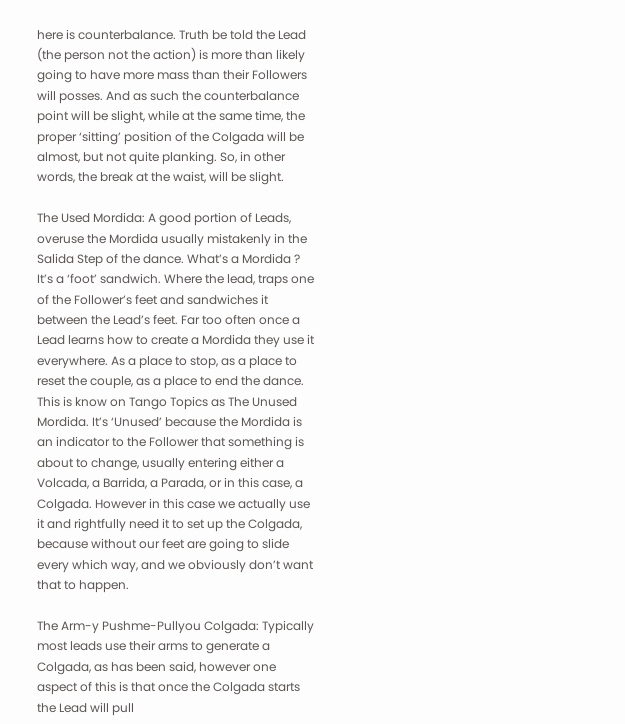here is counterbalance. Truth be told the Lead (the person not the action) is more than likely going to have more mass than their Followers will posses. And as such the counterbalance point will be slight, while at the same time, the proper ‘sitting’ position of the Colgada will be almost, but not quite planking. So, in other words, the break at the waist, will be slight.

The Used Mordida: A good portion of Leads, overuse the Mordida usually mistakenly in the Salida Step of the dance. What’s a Mordida ? It’s a ‘foot’ sandwich. Where the lead, traps one of the Follower’s feet and sandwiches it between the Lead’s feet. Far too often once a Lead learns how to create a Mordida they use it everywhere. As a place to stop, as a place to reset the couple, as a place to end the dance. This is know on Tango Topics as The Unused Mordida. It’s ‘Unused’ because the Mordida is an indicator to the Follower that something is about to change, usually entering either a Volcada, a Barrida, a Parada, or in this case, a Colgada. However in this case we actually use it and rightfully need it to set up the Colgada, because without our feet are going to slide every which way, and we obviously don’t want that to happen.

The Arm-y Pushme-Pullyou Colgada: Typically most leads use their arms to generate a Colgada, as has been said, however one aspect of this is that once the Colgada starts the Lead will pull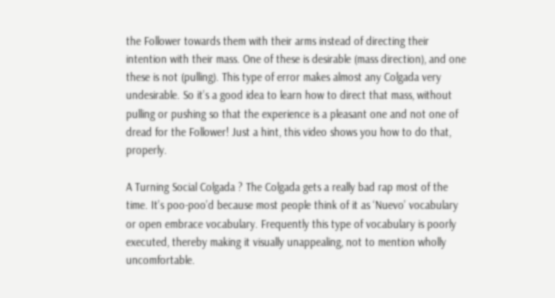the Follower towards them with their arms instead of directing their intention with their mass. One of these is desirable (mass direction), and one these is not (pulling). This type of error makes almost any Colgada very undesirable. So it’s a good idea to learn how to direct that mass, without pulling or pushing so that the experience is a pleasant one and not one of dread for the Follower! Just a hint, this video shows you how to do that, properly.

A Turning Social Colgada ? The Colgada gets a really bad rap most of the time. It’s poo-poo’d because most people think of it as ‘Nuevo’ vocabulary or open embrace vocabulary. Frequently this type of vocabulary is poorly executed, thereby making it visually unappealing, not to mention wholly uncomfortable.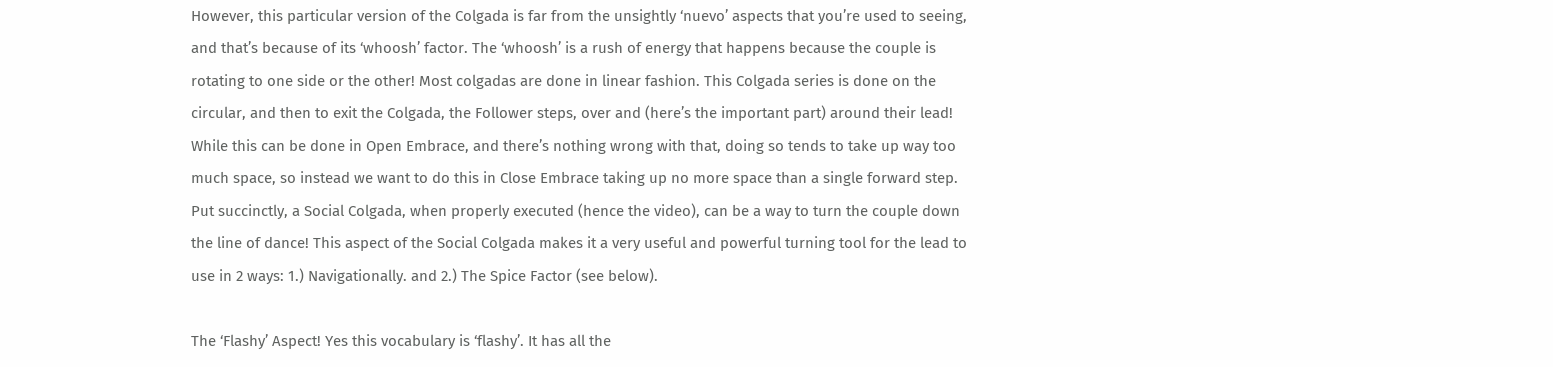However, this particular version of the Colgada is far from the unsightly ‘nuevo’ aspects that you’re used to seeing, and that’s because of its ‘whoosh’ factor. The ‘whoosh’ is a rush of energy that happens because the couple is rotating to one side or the other! Most colgadas are done in linear fashion. This Colgada series is done on the circular, and then to exit the Colgada, the Follower steps, over and (here’s the important part) around their lead!  While this can be done in Open Embrace, and there’s nothing wrong with that, doing so tends to take up way too much space, so instead we want to do this in Close Embrace taking up no more space than a single forward step. Put succinctly, a Social Colgada, when properly executed (hence the video), can be a way to turn the couple down the line of dance! This aspect of the Social Colgada makes it a very useful and powerful turning tool for the lead to use in 2 ways: 1.) Navigationally. and 2.) The Spice Factor (see below).

The ‘Flashy’ Aspect! Yes this vocabulary is ‘flashy’. It has all the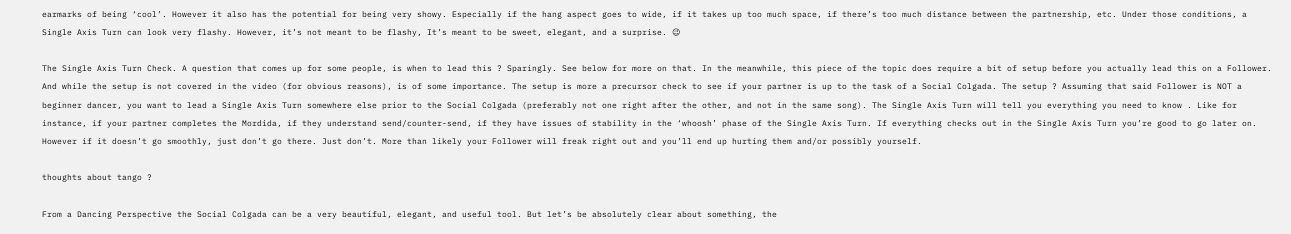earmarks of being ‘cool’. However it also has the potential for being very showy. Especially if the hang aspect goes to wide, if it takes up too much space, if there’s too much distance between the partnership, etc. Under those conditions, a Single Axis Turn can look very flashy. However, it’s not meant to be flashy, It’s meant to be sweet, elegant, and a surprise. 😉

The Single Axis Turn Check. A question that comes up for some people, is when to lead this ? Sparingly. See below for more on that. In the meanwhile, this piece of the topic does require a bit of setup before you actually lead this on a Follower. And while the setup is not covered in the video (for obvious reasons), is of some importance. The setup is more a precursor check to see if your partner is up to the task of a Social Colgada. The setup ? Assuming that said Follower is NOT a beginner dancer, you want to lead a Single Axis Turn somewhere else prior to the Social Colgada (preferably not one right after the other, and not in the same song). The Single Axis Turn will tell you everything you need to know . Like for instance, if your partner completes the Mordida, if they understand send/counter-send, if they have issues of stability in the ‘whoosh’ phase of the Single Axis Turn. If everything checks out in the Single Axis Turn you’re good to go later on. However if it doesn’t go smoothly, just don’t go there. Just don’t. More than likely your Follower will freak right out and you’ll end up hurting them and/or possibly yourself.

thoughts about tango ?

From a Dancing Perspective the Social Colgada can be a very beautiful, elegant, and useful tool. But let’s be absolutely clear about something, the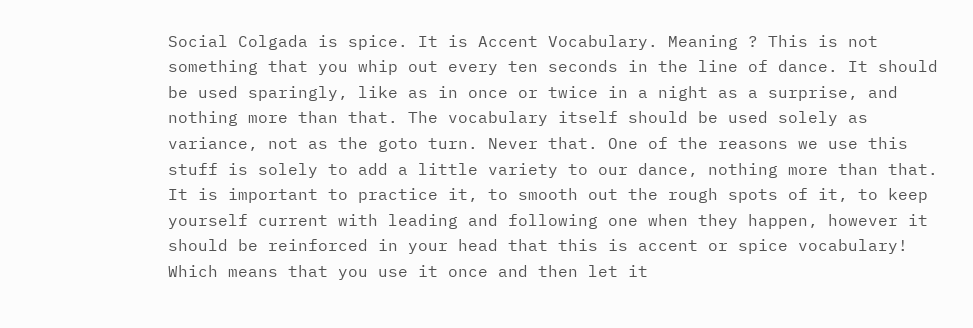Social Colgada is spice. It is Accent Vocabulary. Meaning ? This is not something that you whip out every ten seconds in the line of dance. It should be used sparingly, like as in once or twice in a night as a surprise, and nothing more than that. The vocabulary itself should be used solely as variance, not as the goto turn. Never that. One of the reasons we use this stuff is solely to add a little variety to our dance, nothing more than that. It is important to practice it, to smooth out the rough spots of it, to keep yourself current with leading and following one when they happen, however it should be reinforced in your head that this is accent or spice vocabulary! Which means that you use it once and then let it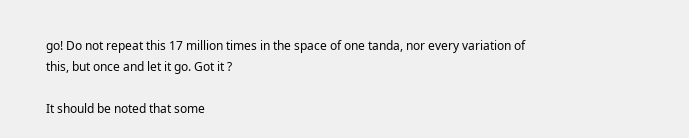go! Do not repeat this 17 million times in the space of one tanda, nor every variation of this, but once and let it go. Got it ?

It should be noted that some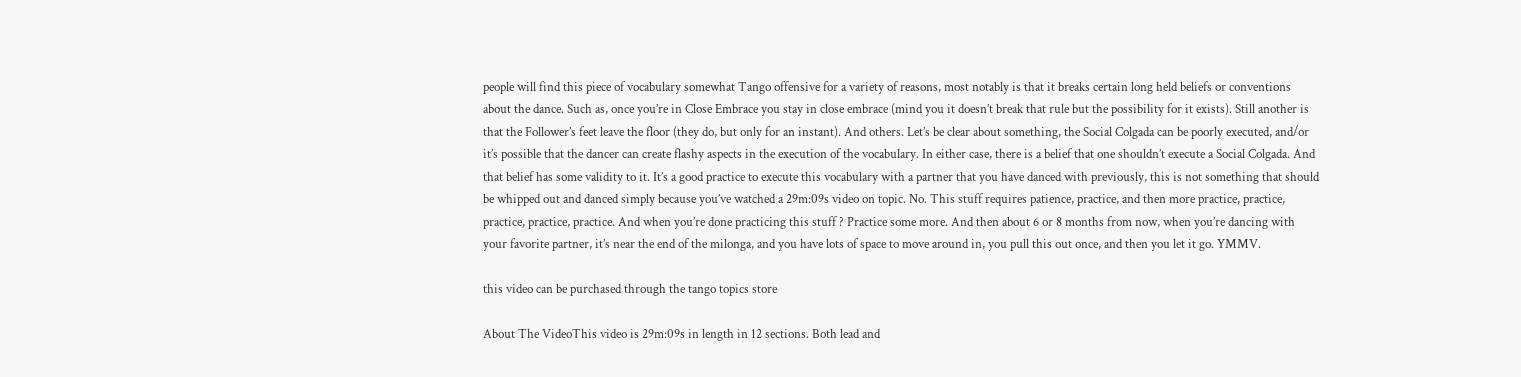people will find this piece of vocabulary somewhat Tango offensive for a variety of reasons, most notably is that it breaks certain long held beliefs or conventions about the dance. Such as, once you’re in Close Embrace you stay in close embrace (mind you it doesn’t break that rule but the possibility for it exists). Still another is that the Follower’s feet leave the floor (they do, but only for an instant). And others. Let’s be clear about something, the Social Colgada can be poorly executed, and/or it’s possible that the dancer can create flashy aspects in the execution of the vocabulary. In either case, there is a belief that one shouldn’t execute a Social Colgada. And that belief has some validity to it. It’s a good practice to execute this vocabulary with a partner that you have danced with previously, this is not something that should be whipped out and danced simply because you’ve watched a 29m:09s video on topic. No. This stuff requires patience, practice, and then more practice, practice, practice, practice, practice. And when you’re done practicing this stuff ? Practice some more. And then about 6 or 8 months from now, when you’re dancing with your favorite partner, it’s near the end of the milonga, and you have lots of space to move around in, you pull this out once, and then you let it go. YMMV.

this video can be purchased through the tango topics store

About The VideoThis video is 29m:09s in length in 12 sections. Both lead and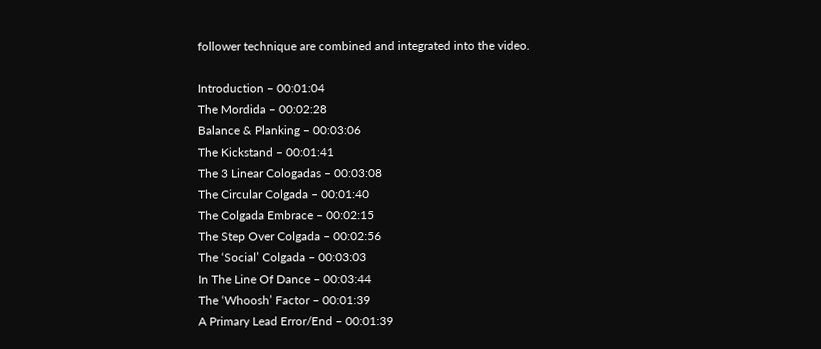follower technique are combined and integrated into the video.

Introduction – 00:01:04
The Mordida – 00:02:28
Balance & Planking – 00:03:06
The Kickstand – 00:01:41
The 3 Linear Cologadas – 00:03:08
The Circular Colgada – 00:01:40
The Colgada Embrace – 00:02:15
The Step Over Colgada – 00:02:56
The ‘Social’ Colgada – 00:03:03
In The Line Of Dance – 00:03:44
The ‘Whoosh’ Factor – 00:01:39
A Primary Lead Error/End – 00:01:39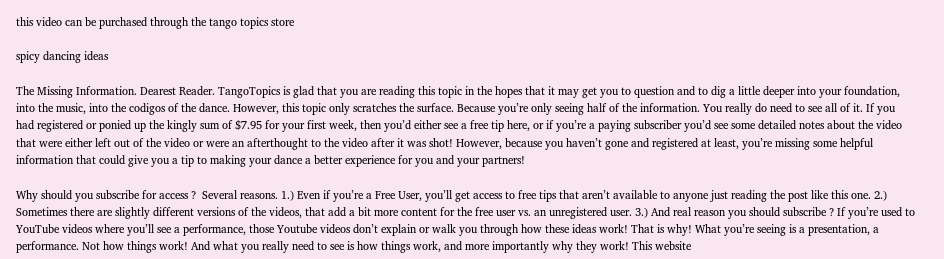this video can be purchased through the tango topics store

spicy dancing ideas

The Missing Information. Dearest Reader. TangoTopics is glad that you are reading this topic in the hopes that it may get you to question and to dig a little deeper into your foundation, into the music, into the codigos of the dance. However, this topic only scratches the surface. Because you’re only seeing half of the information. You really do need to see all of it. If you had registered or ponied up the kingly sum of $7.95 for your first week, then you’d either see a free tip here, or if you’re a paying subscriber you’d see some detailed notes about the video that were either left out of the video or were an afterthought to the video after it was shot! However, because you haven’t gone and registered at least, you’re missing some helpful information that could give you a tip to making your dance a better experience for you and your partners!

Why should you subscribe for access ?  Several reasons. 1.) Even if you’re a Free User, you’ll get access to free tips that aren’t available to anyone just reading the post like this one. 2.) Sometimes there are slightly different versions of the videos, that add a bit more content for the free user vs. an unregistered user. 3.) And real reason you should subscribe ? If you’re used to YouTube videos where you’ll see a performance, those Youtube videos don’t explain or walk you through how these ideas work! That is why! What you’re seeing is a presentation, a performance. Not how things work! And what you really need to see is how things work, and more importantly why they work! This website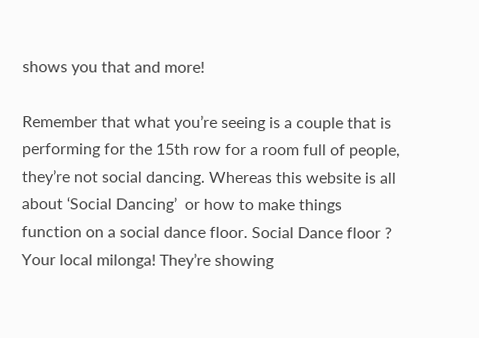shows you that and more!

Remember that what you’re seeing is a couple that is performing for the 15th row for a room full of people, they’re not social dancing. Whereas this website is all about ‘Social Dancing’  or how to make things function on a social dance floor. Social Dance floor ? Your local milonga! They’re showing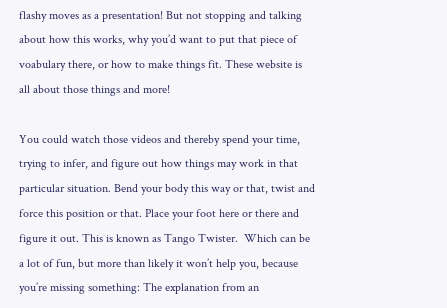flashy moves as a presentation! But not stopping and talking about how this works, why you’d want to put that piece of voabulary there, or how to make things fit. These website is all about those things and more!

You could watch those videos and thereby spend your time, trying to infer, and figure out how things may work in that particular situation. Bend your body this way or that, twist and force this position or that. Place your foot here or there and figure it out. This is known as Tango Twister.  Which can be a lot of fun, but more than likely it won’t help you, because you’re missing something: The explanation from an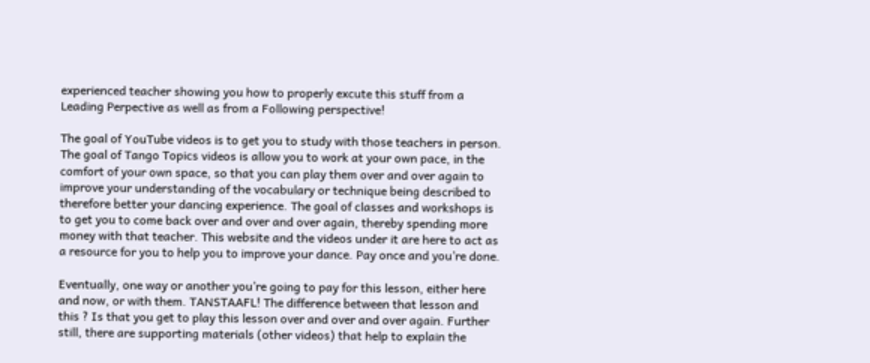experienced teacher showing you how to properly excute this stuff from a Leading Perpective as well as from a Following perspective!

The goal of YouTube videos is to get you to study with those teachers in person. The goal of Tango Topics videos is allow you to work at your own pace, in the comfort of your own space, so that you can play them over and over again to improve your understanding of the vocabulary or technique being described to therefore better your dancing experience. The goal of classes and workshops is to get you to come back over and over and over again, thereby spending more money with that teacher. This website and the videos under it are here to act as a resource for you to help you to improve your dance. Pay once and you’re done.

Eventually, one way or another you’re going to pay for this lesson, either here and now, or with them. TANSTAAFL! The difference between that lesson and this ? Is that you get to play this lesson over and over and over again. Further still, there are supporting materials (other videos) that help to explain the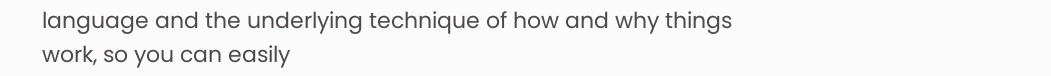language and the underlying technique of how and why things work, so you can easily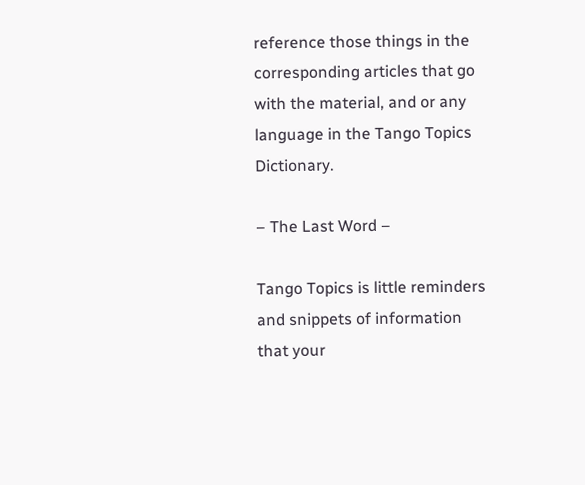reference those things in the corresponding articles that go with the material, and or any language in the Tango Topics Dictionary.

– The Last Word –

Tango Topics is little reminders and snippets of information that your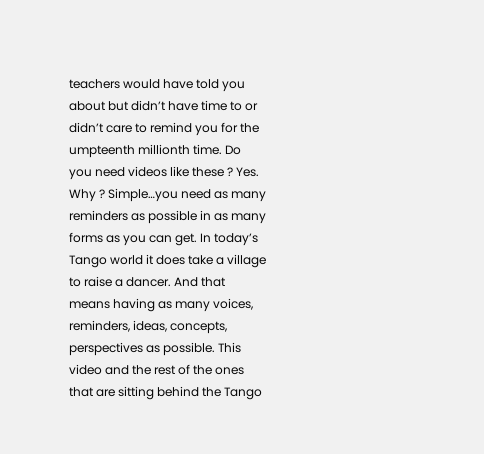teachers would have told you about but didn’t have time to or didn’t care to remind you for the umpteenth millionth time. Do you need videos like these ? Yes. Why ? Simple…you need as many reminders as possible in as many forms as you can get. In today’s Tango world it does take a village to raise a dancer. And that means having as many voices, reminders, ideas, concepts, perspectives as possible. This video and the rest of the ones that are sitting behind the Tango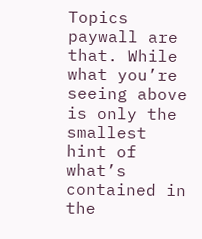Topics paywall are that. While what you’re seeing above is only the smallest hint of what’s contained in the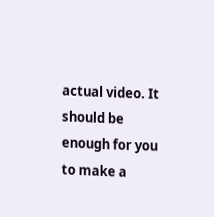actual video. It should be enough for you to make a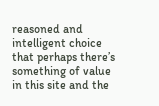reasoned and intelligent choice that perhaps there’s something of value in this site and the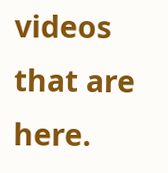videos that are here.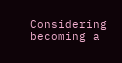Considering becoming a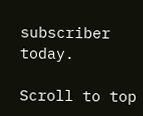subscriber today.

Scroll to top